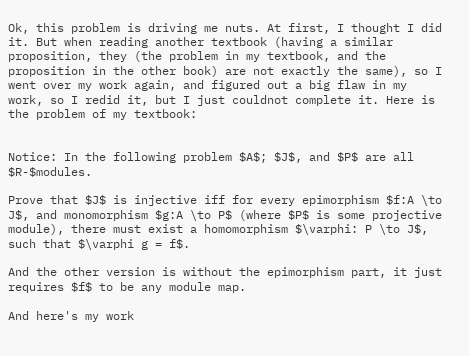Ok, this problem is driving me nuts. At first, I thought I did it. But when reading another textbook (having a similar proposition, they (the problem in my textbook, and the proposition in the other book) are not exactly the same), so I went over my work again, and figured out a big flaw in my work, so I redid it, but I just couldnot complete it. Here is the problem of my textbook:


Notice: In the following problem $A$; $J$, and $P$ are all $R-$modules.

Prove that $J$ is injective iff for every epimorphism $f:A \to J$, and monomorphism $g:A \to P$ (where $P$ is some projective module), there must exist a homomorphism $\varphi: P \to J$, such that $\varphi g = f$.

And the other version is without the epimorphism part, it just requires $f$ to be any module map.

And here's my work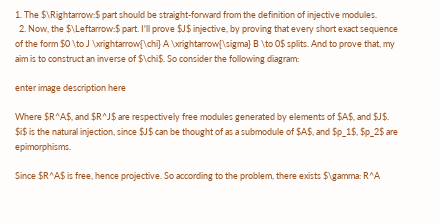1. The $\Rightarrow:$ part should be straight-forward from the definition of injective modules.
  2. Now, the $\Leftarrow:$ part. I'll prove $J$ injective, by proving that every short exact sequence of the form $0 \to J \xrightarrow{\chi} A \xrightarrow{\sigma} B \to 0$ splits. And to prove that, my aim is to construct an inverse of $\chi$. So consider the following diagram:

enter image description here

Where $R^A$, and $R^J$ are respectively free modules generated by elements of $A$, and $J$. $i$ is the natural injection, since $J$ can be thought of as a submodule of $A$, and $p_1$, $p_2$ are epimorphisms.

Since $R^A$ is free, hence projective. So according to the problem, there exists $\gamma: R^A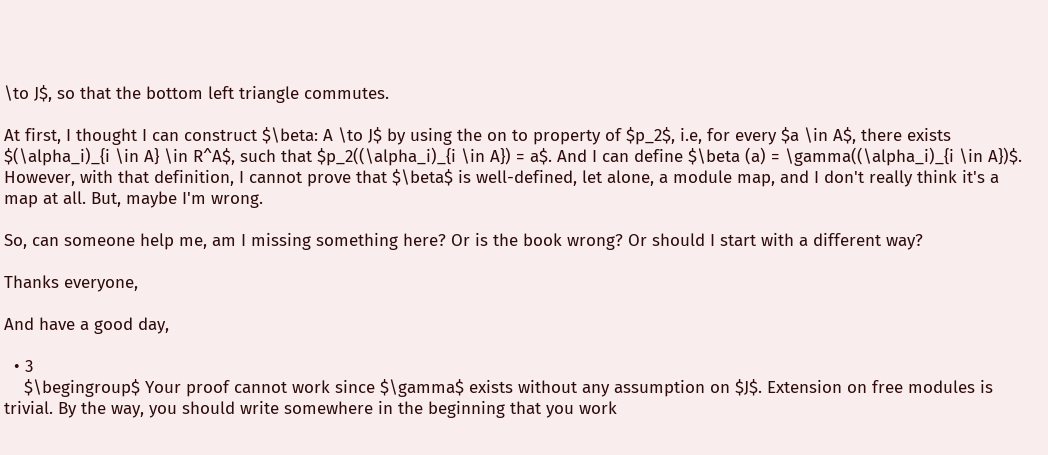\to J$, so that the bottom left triangle commutes.

At first, I thought I can construct $\beta: A \to J$ by using the on to property of $p_2$, i.e, for every $a \in A$, there exists $(\alpha_i)_{i \in A} \in R^A$, such that $p_2((\alpha_i)_{i \in A}) = a$. And I can define $\beta (a) = \gamma((\alpha_i)_{i \in A})$. However, with that definition, I cannot prove that $\beta$ is well-defined, let alone, a module map, and I don't really think it's a map at all. But, maybe I'm wrong.

So, can someone help me, am I missing something here? Or is the book wrong? Or should I start with a different way?

Thanks everyone,

And have a good day,

  • 3
    $\begingroup$ Your proof cannot work since $\gamma$ exists without any assumption on $J$. Extension on free modules is trivial. By the way, you should write somewhere in the beginning that you work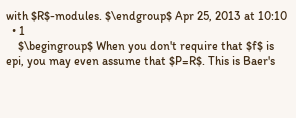with $R$-modules. $\endgroup$ Apr 25, 2013 at 10:10
  • 1
    $\begingroup$ When you don't require that $f$ is epi, you may even assume that $P=R$. This is Baer's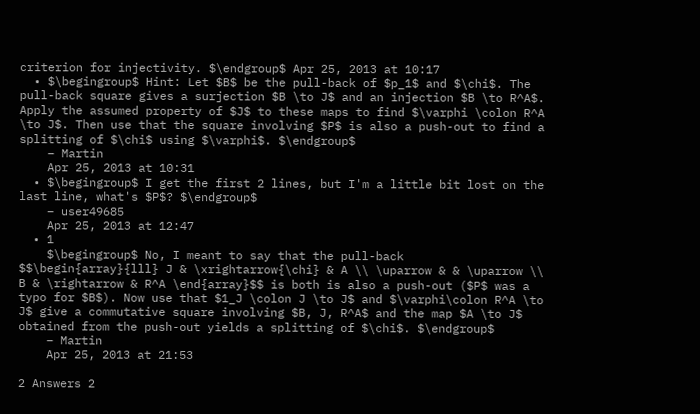criterion for injectivity. $\endgroup$ Apr 25, 2013 at 10:17
  • $\begingroup$ Hint: Let $B$ be the pull-back of $p_1$ and $\chi$. The pull-back square gives a surjection $B \to J$ and an injection $B \to R^A$. Apply the assumed property of $J$ to these maps to find $\varphi \colon R^A \to J$. Then use that the square involving $P$ is also a push-out to find a splitting of $\chi$ using $\varphi$. $\endgroup$
    – Martin
    Apr 25, 2013 at 10:31
  • $\begingroup$ I get the first 2 lines, but I'm a little bit lost on the last line, what's $P$? $\endgroup$
    – user49685
    Apr 25, 2013 at 12:47
  • 1
    $\begingroup$ No, I meant to say that the pull-back $$\begin{array}{lll} J & \xrightarrow{\chi} & A \\ \uparrow & & \uparrow \\ B & \rightarrow & R^A \end{array}$$ is both is also a push-out ($P$ was a typo for $B$). Now use that $1_J \colon J \to J$ and $\varphi\colon R^A \to J$ give a commutative square involving $B, J, R^A$ and the map $A \to J$ obtained from the push-out yields a splitting of $\chi$. $\endgroup$
    – Martin
    Apr 25, 2013 at 21:53

2 Answers 2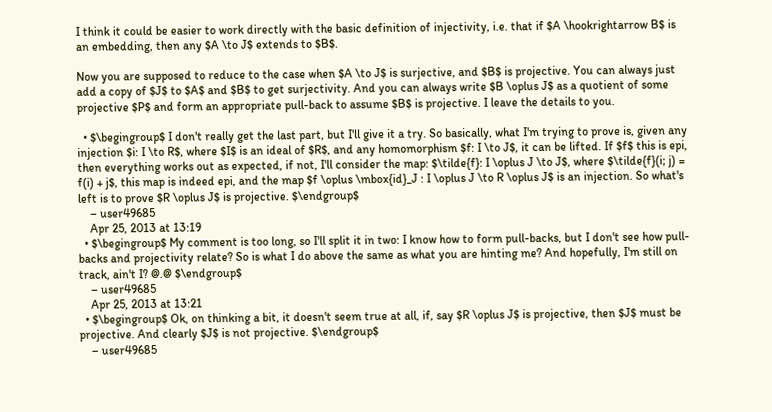I think it could be easier to work directly with the basic definition of injectivity, i.e. that if $A \hookrightarrow B$ is an embedding, then any $A \to J$ extends to $B$.

Now you are supposed to reduce to the case when $A \to J$ is surjective, and $B$ is projective. You can always just add a copy of $J$ to $A$ and $B$ to get surjectivity. And you can always write $B \oplus J$ as a quotient of some projective $P$ and form an appropriate pull-back to assume $B$ is projective. I leave the details to you.

  • $\begingroup$ I don't really get the last part, but I'll give it a try. So basically, what I'm trying to prove is, given any injection $i: I \to R$, where $I$ is an ideal of $R$, and any homomorphism $f: I \to J$, it can be lifted. If $f$ this is epi, then everything works out as expected, if not, I'll consider the map: $\tilde{f}: I \oplus J \to J$, where $\tilde{f}(i; j) = f(i) + j$, this map is indeed epi, and the map $f \oplus \mbox{id}_J : I \oplus J \to R \oplus J$ is an injection. So what's left is to prove $R \oplus J$ is projective. $\endgroup$
    – user49685
    Apr 25, 2013 at 13:19
  • $\begingroup$ My comment is too long, so I'll split it in two: I know how to form pull-backs, but I don't see how pull-backs and projectivity relate? So is what I do above the same as what you are hinting me? And hopefully, I'm still on track, ain't I? @.@ $\endgroup$
    – user49685
    Apr 25, 2013 at 13:21
  • $\begingroup$ Ok, on thinking a bit, it doesn't seem true at all, if, say $R \oplus J$ is projective, then $J$ must be projective. And clearly $J$ is not projective. $\endgroup$
    – user49685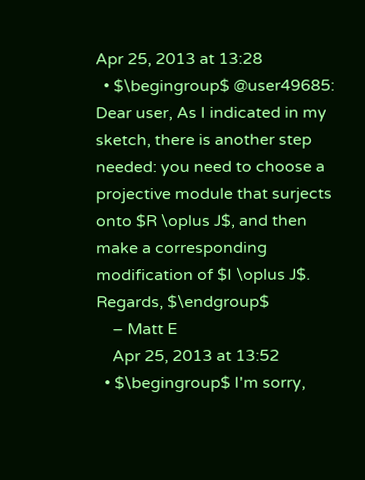Apr 25, 2013 at 13:28
  • $\begingroup$ @user49685: Dear user, As I indicated in my sketch, there is another step needed: you need to choose a projective module that surjects onto $R \oplus J$, and then make a corresponding modification of $I \oplus J$. Regards, $\endgroup$
    – Matt E
    Apr 25, 2013 at 13:52
  • $\begingroup$ I'm sorry,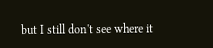but I still don't see where it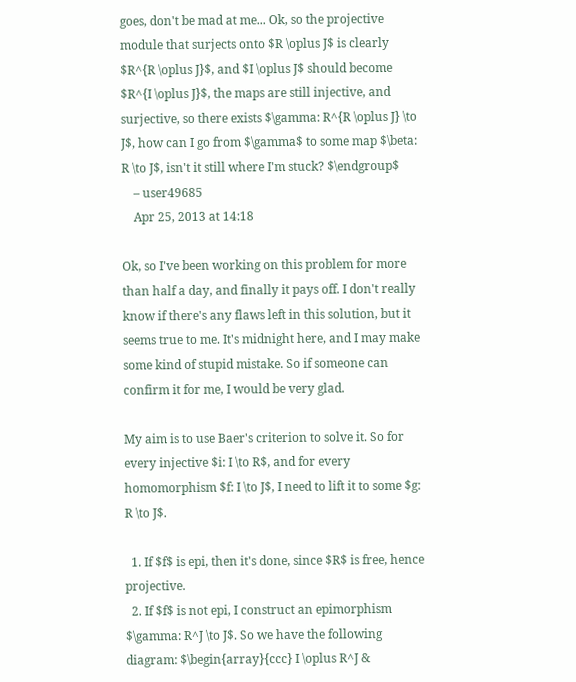goes, don't be mad at me... Ok, so the projective module that surjects onto $R \oplus J$ is clearly $R^{R \oplus J}$, and $I \oplus J$ should become $R^{I \oplus J}$, the maps are still injective, and surjective, so there exists $\gamma: R^{R \oplus J} \to J$, how can I go from $\gamma$ to some map $\beta: R \to J$, isn't it still where I'm stuck? $\endgroup$
    – user49685
    Apr 25, 2013 at 14:18

Ok, so I've been working on this problem for more than half a day, and finally it pays off. I don't really know if there's any flaws left in this solution, but it seems true to me. It's midnight here, and I may make some kind of stupid mistake. So if someone can confirm it for me, I would be very glad.

My aim is to use Baer's criterion to solve it. So for every injective $i: I \to R$, and for every homomorphism $f: I \to J$, I need to lift it to some $g: R \to J$.

  1. If $f$ is epi, then it's done, since $R$ is free, hence projective.
  2. If $f$ is not epi, I construct an epimorphism $\gamma: R^J \to J$. So we have the following diagram: $\begin{array}{ccc} I \oplus R^J &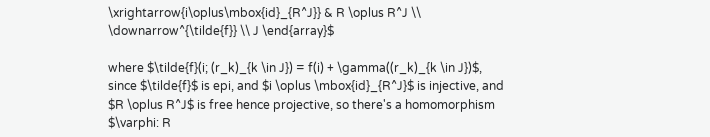\xrightarrow{i\oplus\mbox{id}_{R^J}} & R \oplus R^J \\ \downarrow^{\tilde{f}} \\ J \end{array}$

where $\tilde{f}(i; (r_k)_{k \in J}) = f(i) + \gamma((r_k)_{k \in J})$, since $\tilde{f}$ is epi, and $i \oplus \mbox{id}_{R^J}$ is injective, and $R \oplus R^J$ is free hence projective, so there's a homomorphism $\varphi: R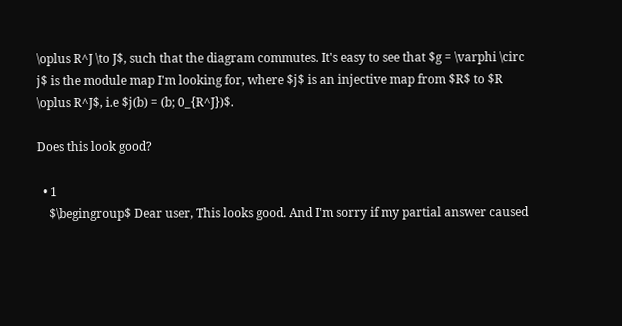\oplus R^J \to J$, such that the diagram commutes. It's easy to see that $g = \varphi \circ j$ is the module map I'm looking for, where $j$ is an injective map from $R$ to $R \oplus R^J$, i.e $j(b) = (b; 0_{R^J})$.

Does this look good?

  • 1
    $\begingroup$ Dear user, This looks good. And I'm sorry if my partial answer caused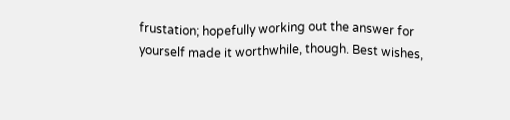frustation; hopefully working out the answer for yourself made it worthwhile, though. Best wishes,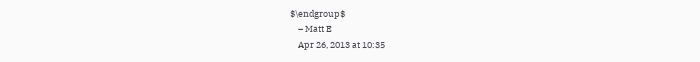$\endgroup$
    – Matt E
    Apr 26, 2013 at 10:35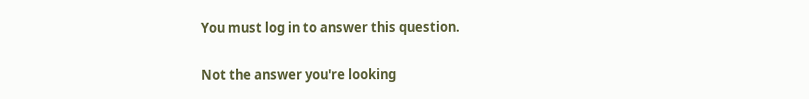You must log in to answer this question.

Not the answer you're looking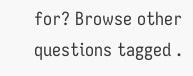for? Browse other questions tagged .